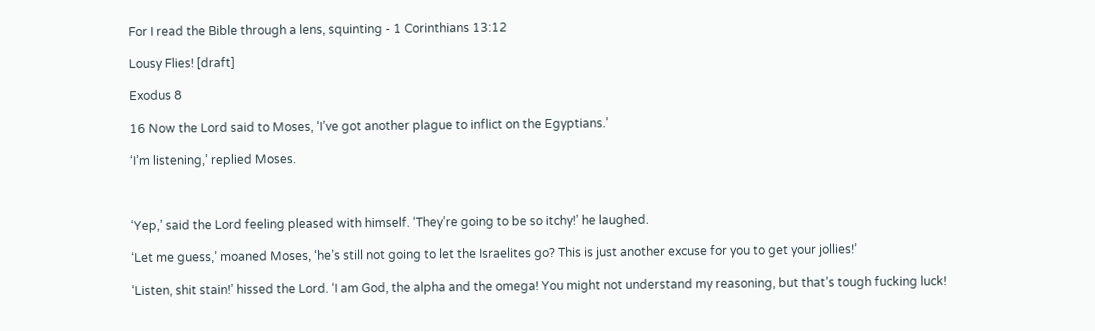For I read the Bible through a lens, squinting - 1 Corinthians 13:12

Lousy Flies! [draft]

Exodus 8

16 Now the Lord said to Moses, ‘I’ve got another plague to inflict on the Egyptians.’

‘I’m listening,’ replied Moses.



‘Yep,’ said the Lord feeling pleased with himself. ‘They’re going to be so itchy!’ he laughed.

‘Let me guess,’ moaned Moses, ‘he’s still not going to let the Israelites go? This is just another excuse for you to get your jollies!’

‘Listen, shit stain!’ hissed the Lord. ‘I am God, the alpha and the omega! You might not understand my reasoning, but that’s tough fucking luck!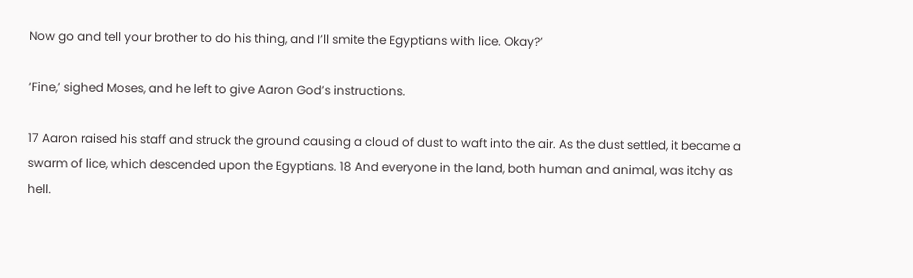Now go and tell your brother to do his thing, and I’ll smite the Egyptians with lice. Okay?’

‘Fine,’ sighed Moses, and he left to give Aaron God’s instructions.

17 Aaron raised his staff and struck the ground causing a cloud of dust to waft into the air. As the dust settled, it became a swarm of lice, which descended upon the Egyptians. 18 And everyone in the land, both human and animal, was itchy as hell.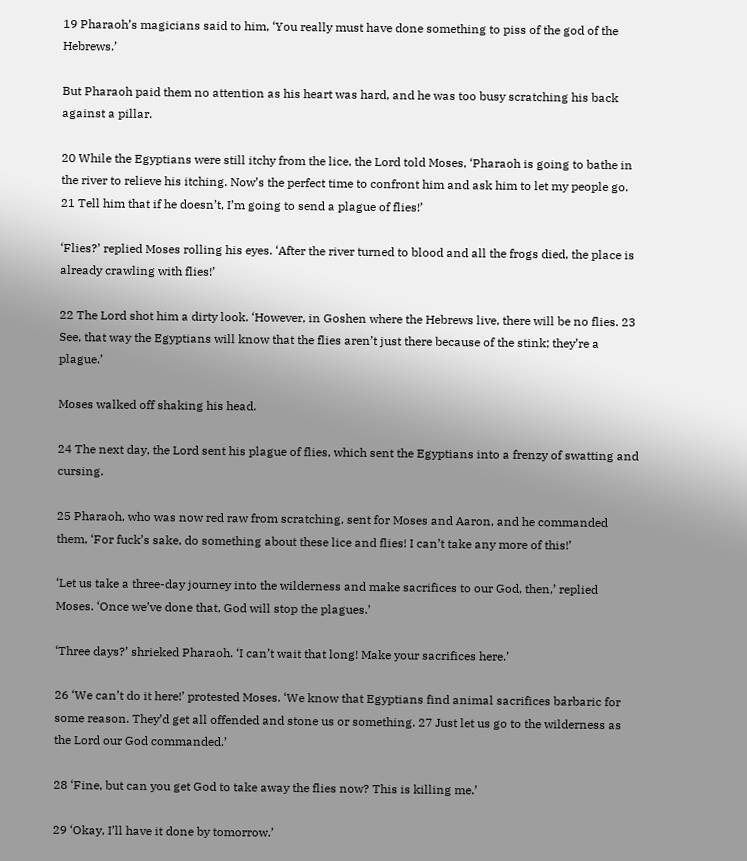19 Pharaoh’s magicians said to him, ‘You really must have done something to piss of the god of the Hebrews.’

But Pharaoh paid them no attention as his heart was hard, and he was too busy scratching his back against a pillar.

20 While the Egyptians were still itchy from the lice, the Lord told Moses, ‘Pharaoh is going to bathe in the river to relieve his itching. Now’s the perfect time to confront him and ask him to let my people go. 21 Tell him that if he doesn’t, I’m going to send a plague of flies!’

‘Flies?’ replied Moses rolling his eyes. ‘After the river turned to blood and all the frogs died, the place is already crawling with flies!’

22 The Lord shot him a dirty look. ‘However, in Goshen where the Hebrews live, there will be no flies. 23 See, that way the Egyptians will know that the flies aren’t just there because of the stink; they’re a plague.’

Moses walked off shaking his head.

24 The next day, the Lord sent his plague of flies, which sent the Egyptians into a frenzy of swatting and cursing.

25 Pharaoh, who was now red raw from scratching, sent for Moses and Aaron, and he commanded them, ‘For fuck’s sake, do something about these lice and flies! I can’t take any more of this!’

‘Let us take a three-day journey into the wilderness and make sacrifices to our God, then,’ replied Moses. ‘Once we’ve done that, God will stop the plagues.’

‘Three days?’ shrieked Pharaoh. ‘I can’t wait that long! Make your sacrifices here.’

26 ‘We can’t do it here!’ protested Moses. ‘We know that Egyptians find animal sacrifices barbaric for some reason. They’d get all offended and stone us or something. 27 Just let us go to the wilderness as the Lord our God commanded.’

28 ‘Fine, but can you get God to take away the flies now? This is killing me.’

29 ‘Okay, I’ll have it done by tomorrow.’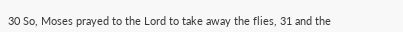30 So, Moses prayed to the Lord to take away the flies, 31 and the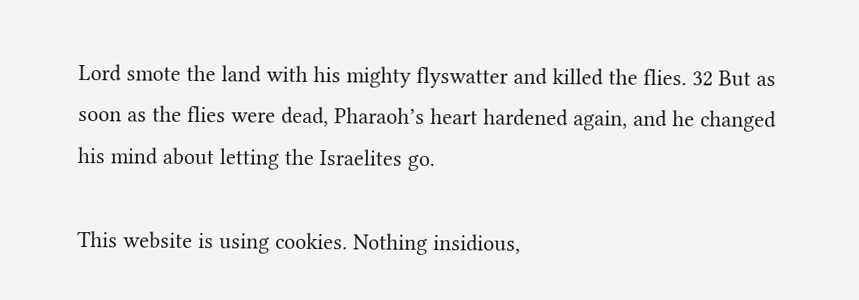Lord smote the land with his mighty flyswatter and killed the flies. 32 But as soon as the flies were dead, Pharaoh’s heart hardened again, and he changed his mind about letting the Israelites go.

This website is using cookies. Nothing insidious,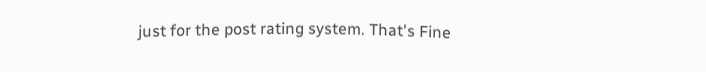just for the post rating system. That's Fine